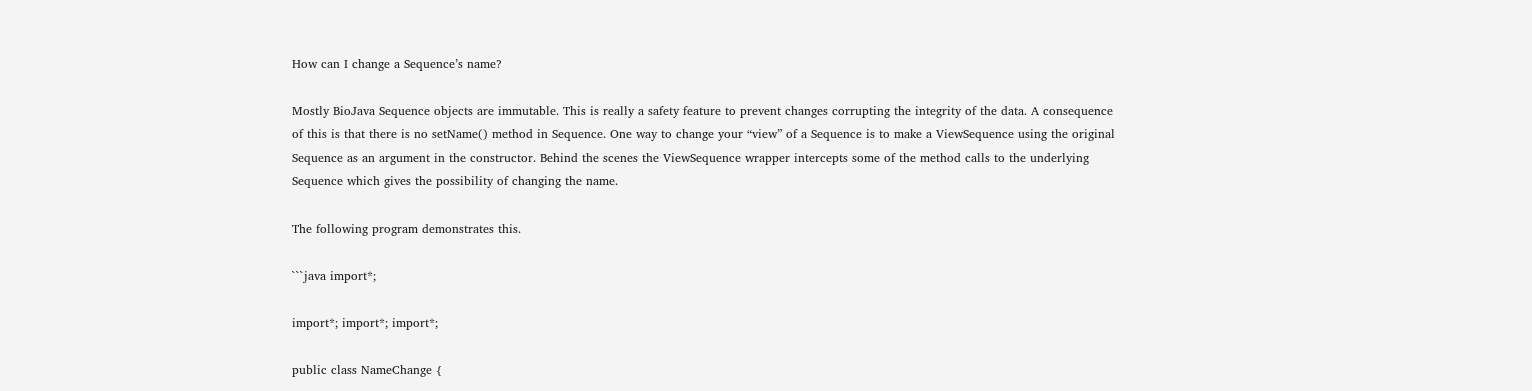How can I change a Sequence’s name?

Mostly BioJava Sequence objects are immutable. This is really a safety feature to prevent changes corrupting the integrity of the data. A consequence of this is that there is no setName() method in Sequence. One way to change your “view” of a Sequence is to make a ViewSequence using the original Sequence as an argument in the constructor. Behind the scenes the ViewSequence wrapper intercepts some of the method calls to the underlying Sequence which gives the possibility of changing the name.

The following program demonstrates this.

```java import*;

import*; import*; import*;

public class NameChange {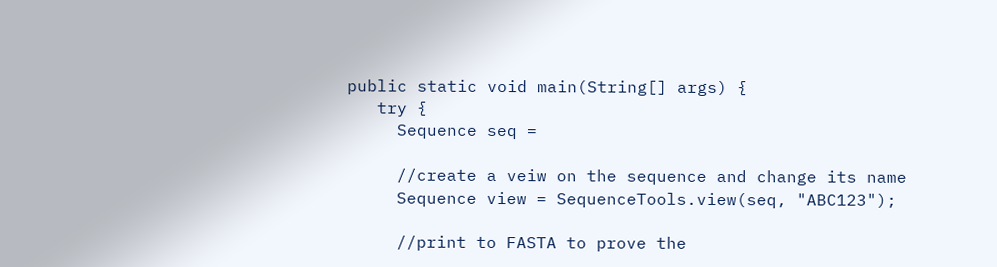public static void main(String[] args) {
   try {
     Sequence seq =

     //create a veiw on the sequence and change its name
     Sequence view = SequenceTools.view(seq, "ABC123");

     //print to FASTA to prove the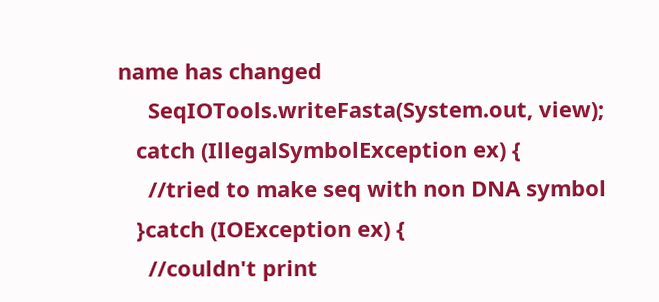name has changed
     SeqIOTools.writeFasta(System.out, view);
   catch (IllegalSymbolException ex) {
     //tried to make seq with non DNA symbol
   }catch (IOException ex) {
     //couldn't print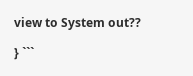view to System out??

} ```